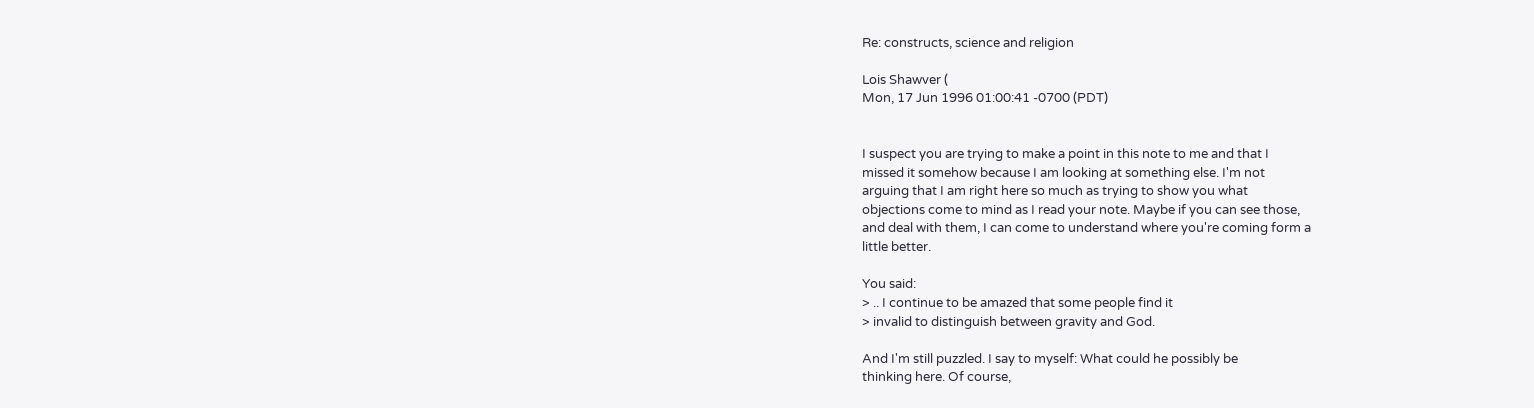Re: constructs, science and religion

Lois Shawver (
Mon, 17 Jun 1996 01:00:41 -0700 (PDT)


I suspect you are trying to make a point in this note to me and that I
missed it somehow because I am looking at something else. I'm not
arguing that I am right here so much as trying to show you what
objections come to mind as I read your note. Maybe if you can see those,
and deal with them, I can come to understand where you're coming form a
little better.

You said:
> .. I continue to be amazed that some people find it
> invalid to distinguish between gravity and God.

And I'm still puzzled. I say to myself: What could he possibly be
thinking here. Of course,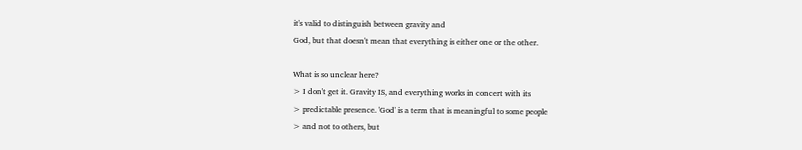it's valid to distinguish between gravity and
God, but that doesn't mean that everything is either one or the other.

What is so unclear here?
> I don't get it. Gravity IS, and everything works in concert with its
> predictable presence. 'God' is a term that is meaningful to some people
> and not to others, but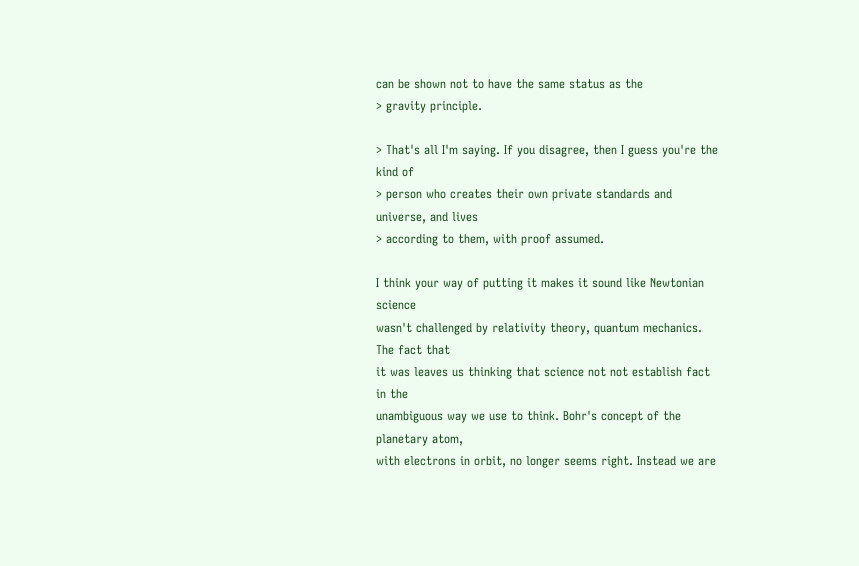can be shown not to have the same status as the
> gravity principle.

> That's all I'm saying. If you disagree, then I guess you're the kind of
> person who creates their own private standards and universe, and lives
> according to them, with proof assumed.

I think your way of putting it makes it sound like Newtonian science
wasn't challenged by relativity theory, quantum mechanics. The fact that
it was leaves us thinking that science not not establish fact in the
unambiguous way we use to think. Bohr's concept of the planetary atom,
with electrons in orbit, no longer seems right. Instead we are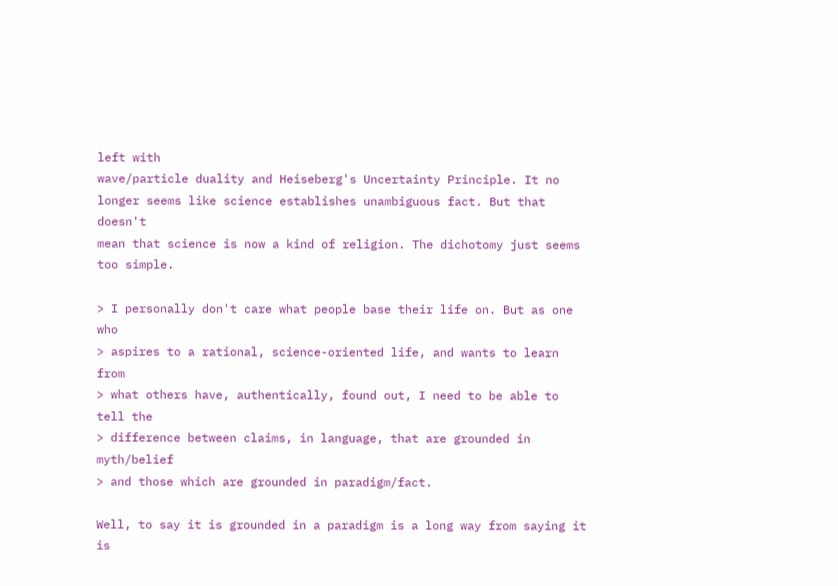left with
wave/particle duality and Heiseberg's Uncertainty Principle. It no
longer seems like science establishes unambiguous fact. But that doesn't
mean that science is now a kind of religion. The dichotomy just seems
too simple.

> I personally don't care what people base their life on. But as one who
> aspires to a rational, science-oriented life, and wants to learn from
> what others have, authentically, found out, I need to be able to tell the
> difference between claims, in language, that are grounded in myth/belief
> and those which are grounded in paradigm/fact.

Well, to say it is grounded in a paradigm is a long way from saying it is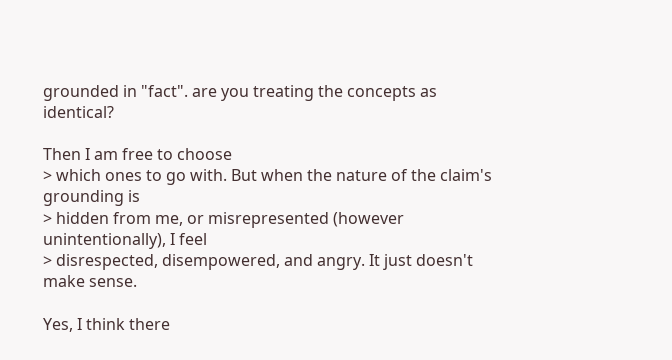grounded in "fact". are you treating the concepts as identical?

Then I am free to choose
> which ones to go with. But when the nature of the claim's grounding is
> hidden from me, or misrepresented (however unintentionally), I feel
> disrespected, disempowered, and angry. It just doesn't make sense.

Yes, I think there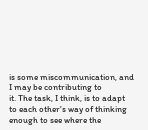is some miscommunication, and I may be contributing to
it. The task, I think, is to adapt to each other's way of thinking
enough to see where the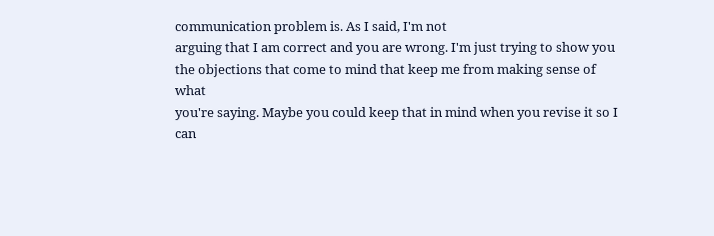communication problem is. As I said, I'm not
arguing that I am correct and you are wrong. I'm just trying to show you
the objections that come to mind that keep me from making sense of what
you're saying. Maybe you could keep that in mind when you revise it so I
can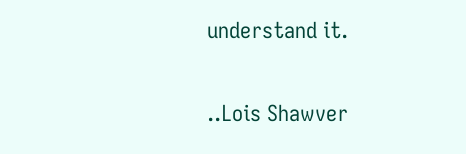understand it.

..Lois Shawver